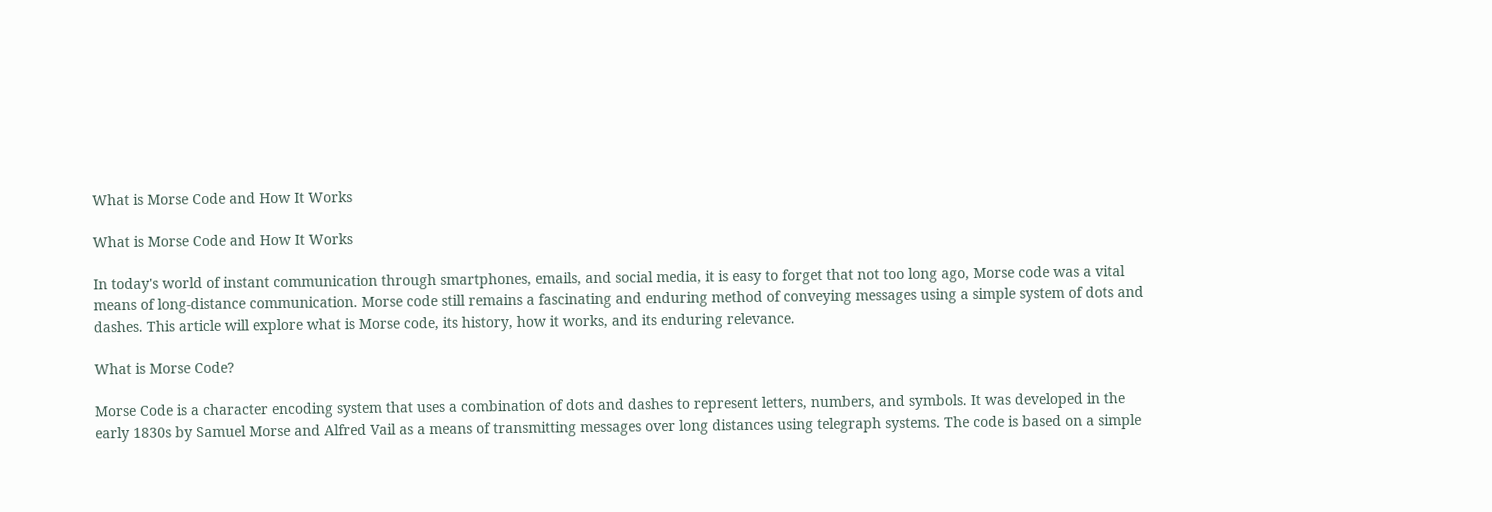What is Morse Code and How It Works

What is Morse Code and How It Works

In today's world of instant communication through smartphones, emails, and social media, it is easy to forget that not too long ago, Morse code was a vital means of long-distance communication. Morse code still remains a fascinating and enduring method of conveying messages using a simple system of dots and dashes. This article will explore what is Morse code, its history, how it works, and its enduring relevance.

What is Morse Code?

Morse Code is a character encoding system that uses a combination of dots and dashes to represent letters, numbers, and symbols. It was developed in the early 1830s by Samuel Morse and Alfred Vail as a means of transmitting messages over long distances using telegraph systems. The code is based on a simple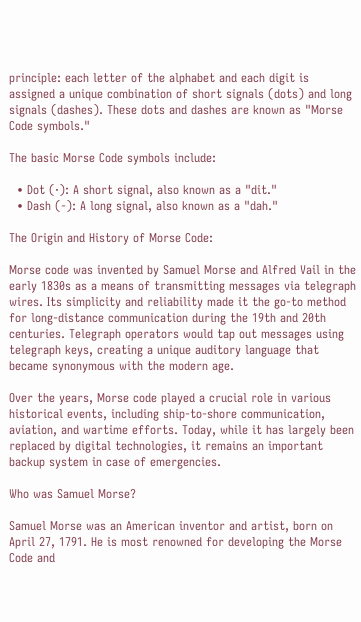principle: each letter of the alphabet and each digit is assigned a unique combination of short signals (dots) and long signals (dashes). These dots and dashes are known as "Morse Code symbols."

The basic Morse Code symbols include:

  • Dot (·): A short signal, also known as a "dit."
  • Dash (-): A long signal, also known as a "dah."

The Origin and History of Morse Code:

Morse code was invented by Samuel Morse and Alfred Vail in the early 1830s as a means of transmitting messages via telegraph wires. Its simplicity and reliability made it the go-to method for long-distance communication during the 19th and 20th centuries. Telegraph operators would tap out messages using telegraph keys, creating a unique auditory language that became synonymous with the modern age.

Over the years, Morse code played a crucial role in various historical events, including ship-to-shore communication, aviation, and wartime efforts. Today, while it has largely been replaced by digital technologies, it remains an important backup system in case of emergencies.

Who was Samuel Morse?

Samuel Morse was an American inventor and artist, born on April 27, 1791. He is most renowned for developing the Morse Code and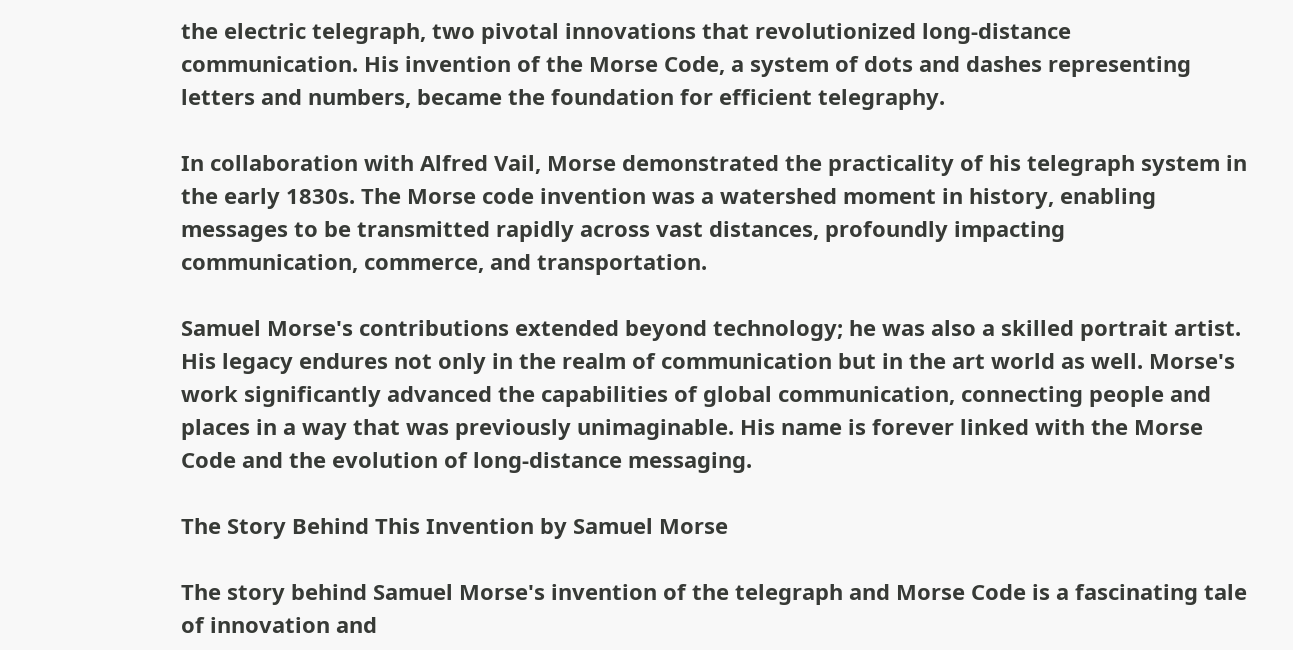the electric telegraph, two pivotal innovations that revolutionized long-distance communication. His invention of the Morse Code, a system of dots and dashes representing letters and numbers, became the foundation for efficient telegraphy.

In collaboration with Alfred Vail, Morse demonstrated the practicality of his telegraph system in the early 1830s. The Morse code invention was a watershed moment in history, enabling messages to be transmitted rapidly across vast distances, profoundly impacting communication, commerce, and transportation.

Samuel Morse's contributions extended beyond technology; he was also a skilled portrait artist. His legacy endures not only in the realm of communication but in the art world as well. Morse's work significantly advanced the capabilities of global communication, connecting people and places in a way that was previously unimaginable. His name is forever linked with the Morse Code and the evolution of long-distance messaging.

The Story Behind This Invention by Samuel Morse

The story behind Samuel Morse's invention of the telegraph and Morse Code is a fascinating tale of innovation and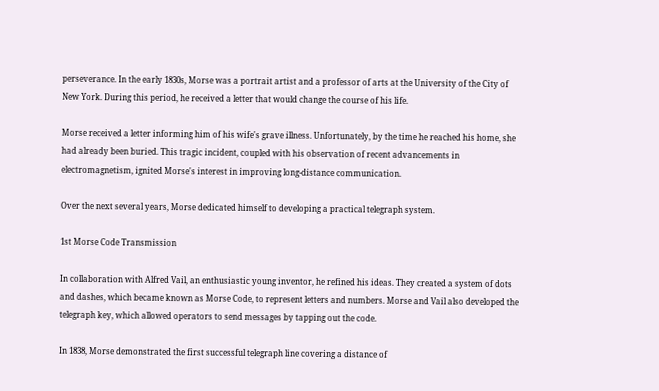perseverance. In the early 1830s, Morse was a portrait artist and a professor of arts at the University of the City of New York. During this period, he received a letter that would change the course of his life.

Morse received a letter informing him of his wife's grave illness. Unfortunately, by the time he reached his home, she had already been buried. This tragic incident, coupled with his observation of recent advancements in electromagnetism, ignited Morse's interest in improving long-distance communication.

Over the next several years, Morse dedicated himself to developing a practical telegraph system.

1st Morse Code Transmission

In collaboration with Alfred Vail, an enthusiastic young inventor, he refined his ideas. They created a system of dots and dashes, which became known as Morse Code, to represent letters and numbers. Morse and Vail also developed the telegraph key, which allowed operators to send messages by tapping out the code.

In 1838, Morse demonstrated the first successful telegraph line covering a distance of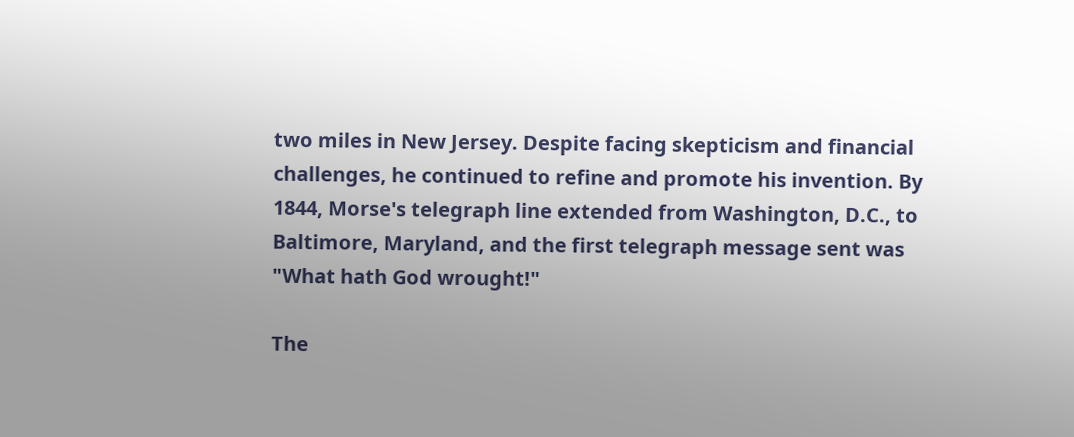two miles in New Jersey. Despite facing skepticism and financial challenges, he continued to refine and promote his invention. By 1844, Morse's telegraph line extended from Washington, D.C., to Baltimore, Maryland, and the first telegraph message sent was "What hath God wrought!"

The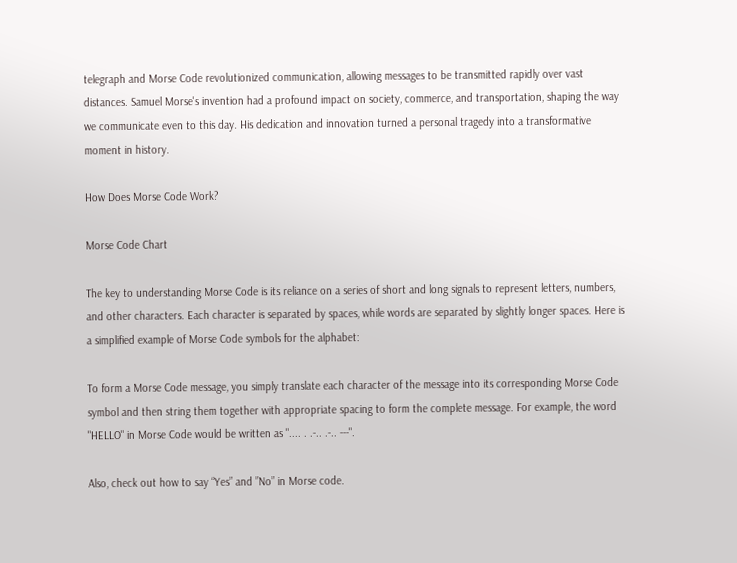telegraph and Morse Code revolutionized communication, allowing messages to be transmitted rapidly over vast distances. Samuel Morse's invention had a profound impact on society, commerce, and transportation, shaping the way we communicate even to this day. His dedication and innovation turned a personal tragedy into a transformative moment in history.

How Does Morse Code Work?

Morse Code Chart

The key to understanding Morse Code is its reliance on a series of short and long signals to represent letters, numbers, and other characters. Each character is separated by spaces, while words are separated by slightly longer spaces. Here is a simplified example of Morse Code symbols for the alphabet:

To form a Morse Code message, you simply translate each character of the message into its corresponding Morse Code symbol and then string them together with appropriate spacing to form the complete message. For example, the word "HELLO" in Morse Code would be written as ".... . .-.. .-.. ---".

Also, check out how to say “Yes” and ”No” in Morse code.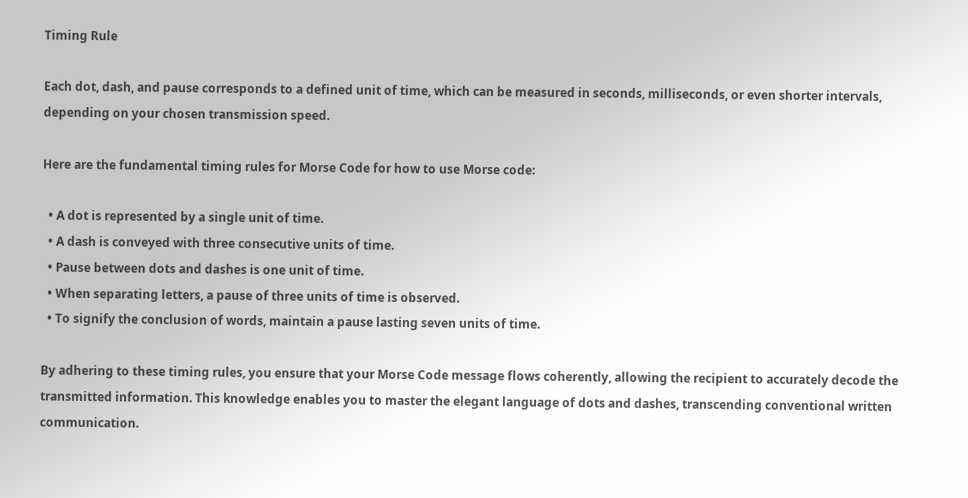Timing Rule

Each dot, dash, and pause corresponds to a defined unit of time, which can be measured in seconds, milliseconds, or even shorter intervals, depending on your chosen transmission speed.

Here are the fundamental timing rules for Morse Code for how to use Morse code:

  • A dot is represented by a single unit of time.
  • A dash is conveyed with three consecutive units of time.
  • Pause between dots and dashes is one unit of time.
  • When separating letters, a pause of three units of time is observed.
  • To signify the conclusion of words, maintain a pause lasting seven units of time.

By adhering to these timing rules, you ensure that your Morse Code message flows coherently, allowing the recipient to accurately decode the transmitted information. This knowledge enables you to master the elegant language of dots and dashes, transcending conventional written communication.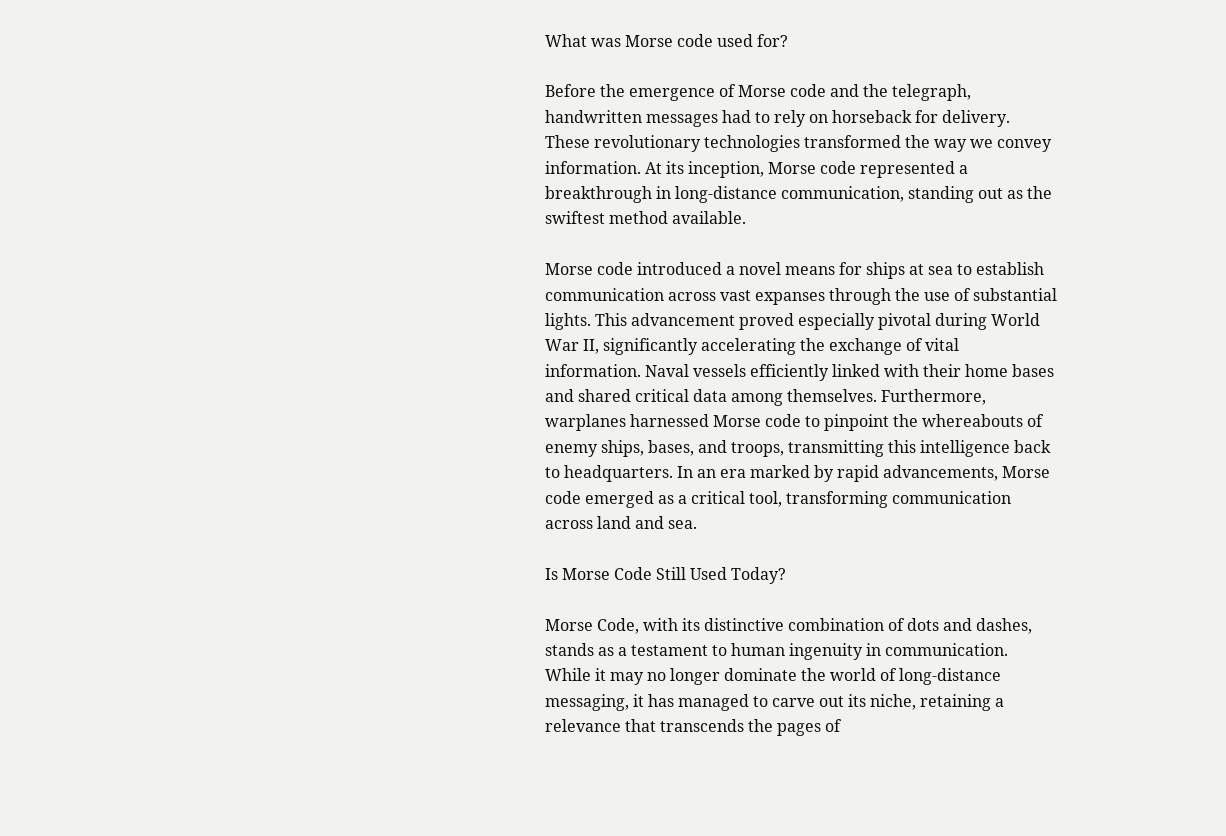What was Morse code used for?

Before the emergence of Morse code and the telegraph, handwritten messages had to rely on horseback for delivery. These revolutionary technologies transformed the way we convey information. At its inception, Morse code represented a breakthrough in long-distance communication, standing out as the swiftest method available.

Morse code introduced a novel means for ships at sea to establish communication across vast expanses through the use of substantial lights. This advancement proved especially pivotal during World War II, significantly accelerating the exchange of vital information. Naval vessels efficiently linked with their home bases and shared critical data among themselves. Furthermore, warplanes harnessed Morse code to pinpoint the whereabouts of enemy ships, bases, and troops, transmitting this intelligence back to headquarters. In an era marked by rapid advancements, Morse code emerged as a critical tool, transforming communication across land and sea.

Is Morse Code Still Used Today?

Morse Code, with its distinctive combination of dots and dashes, stands as a testament to human ingenuity in communication. While it may no longer dominate the world of long-distance messaging, it has managed to carve out its niche, retaining a relevance that transcends the pages of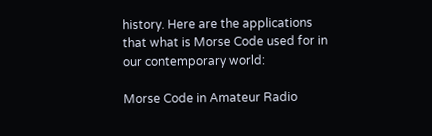history. Here are the applications that what is Morse Code used for in our contemporary world:

Morse Code in Amateur Radio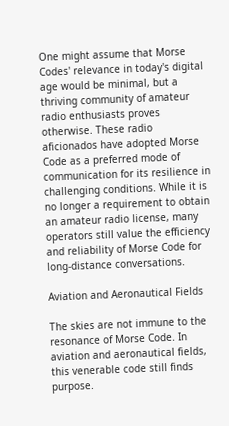One might assume that Morse Codes' relevance in today's digital age would be minimal, but a thriving community of amateur radio enthusiasts proves otherwise. These radio aficionados have adopted Morse Code as a preferred mode of communication for its resilience in challenging conditions. While it is no longer a requirement to obtain an amateur radio license, many operators still value the efficiency and reliability of Morse Code for long-distance conversations.

Aviation and Aeronautical Fields

The skies are not immune to the resonance of Morse Code. In aviation and aeronautical fields, this venerable code still finds purpose.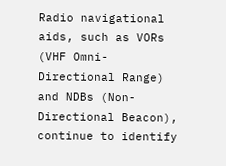Radio navigational aids, such as VORs (VHF Omni-Directional Range) and NDBs (Non-Directional Beacon), continue to identify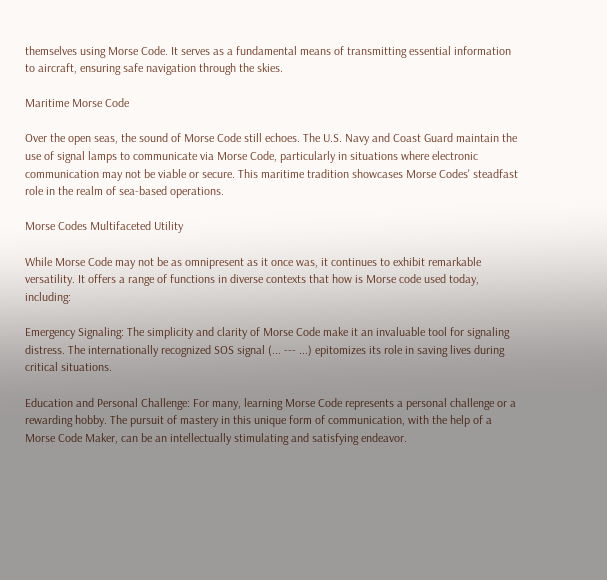themselves using Morse Code. It serves as a fundamental means of transmitting essential information to aircraft, ensuring safe navigation through the skies.

Maritime Morse Code

Over the open seas, the sound of Morse Code still echoes. The U.S. Navy and Coast Guard maintain the use of signal lamps to communicate via Morse Code, particularly in situations where electronic communication may not be viable or secure. This maritime tradition showcases Morse Codes' steadfast role in the realm of sea-based operations.

Morse Codes Multifaceted Utility

While Morse Code may not be as omnipresent as it once was, it continues to exhibit remarkable versatility. It offers a range of functions in diverse contexts that how is Morse code used today, including:

Emergency Signaling: The simplicity and clarity of Morse Code make it an invaluable tool for signaling distress. The internationally recognized SOS signal (... --- ...) epitomizes its role in saving lives during critical situations.

Education and Personal Challenge: For many, learning Morse Code represents a personal challenge or a rewarding hobby. The pursuit of mastery in this unique form of communication, with the help of a Morse Code Maker, can be an intellectually stimulating and satisfying endeavor.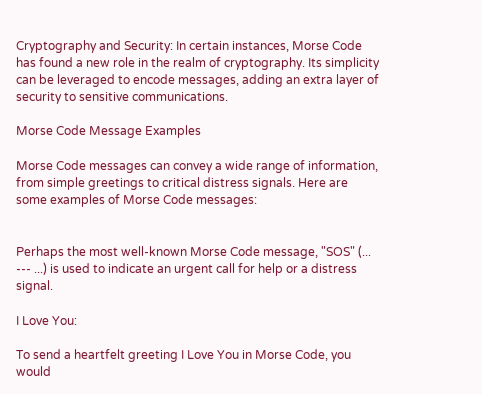Cryptography and Security: In certain instances, Morse Code has found a new role in the realm of cryptography. Its simplicity can be leveraged to encode messages, adding an extra layer of security to sensitive communications.

Morse Code Message Examples

Morse Code messages can convey a wide range of information, from simple greetings to critical distress signals. Here are some examples of Morse Code messages:


Perhaps the most well-known Morse Code message, "SOS" (... --- ...) is used to indicate an urgent call for help or a distress signal.

I Love You:

To send a heartfelt greeting I Love You in Morse Code, you would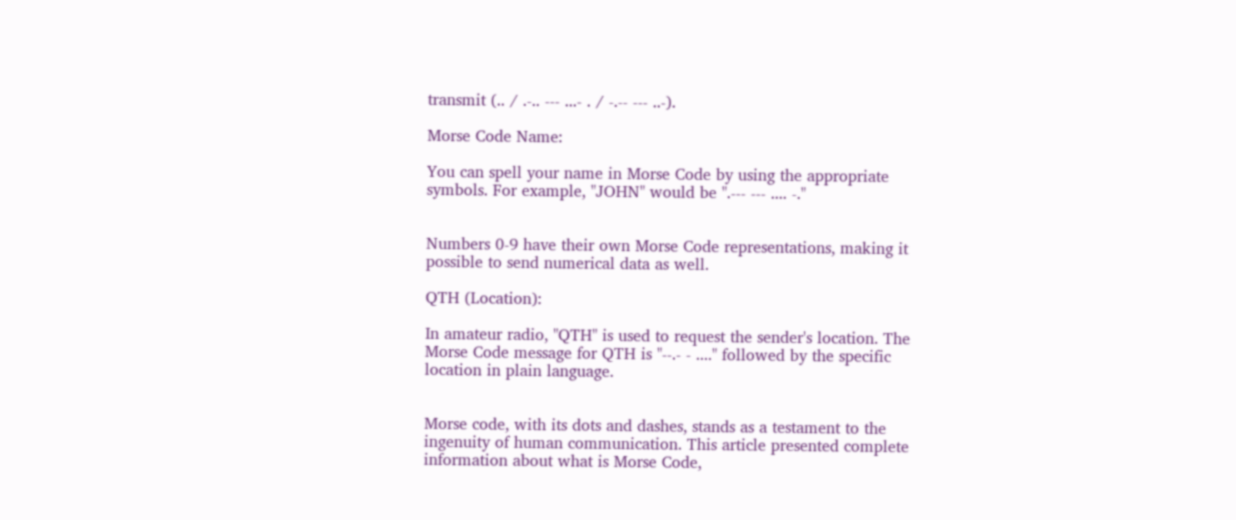transmit (.. / .-.. --- ...- . / -.-- --- ..-).

Morse Code Name:

You can spell your name in Morse Code by using the appropriate symbols. For example, "JOHN" would be ".--- --- .... -."


Numbers 0-9 have their own Morse Code representations, making it possible to send numerical data as well.

QTH (Location):

In amateur radio, "QTH" is used to request the sender's location. The Morse Code message for QTH is "--.- - ...." followed by the specific location in plain language.


Morse code, with its dots and dashes, stands as a testament to the ingenuity of human communication. This article presented complete information about what is Morse Code,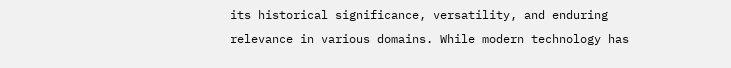its historical significance, versatility, and enduring relevance in various domains. While modern technology has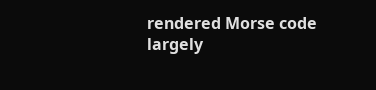rendered Morse code largely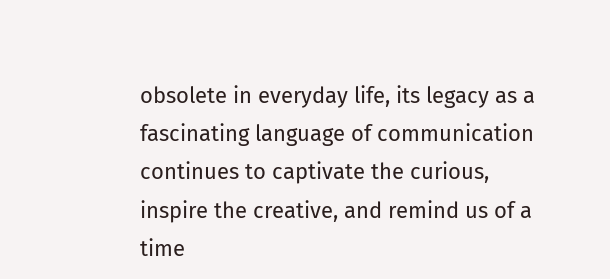obsolete in everyday life, its legacy as a fascinating language of communication continues to captivate the curious, inspire the creative, and remind us of a time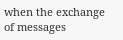when the exchange of messages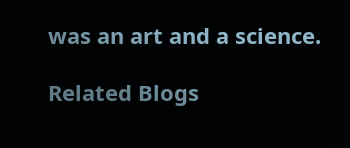was an art and a science.

Related Blogs